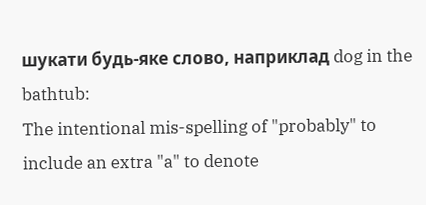шукати будь-яке слово, наприклад dog in the bathtub:
The intentional mis-spelling of "probably" to include an extra "a" to denote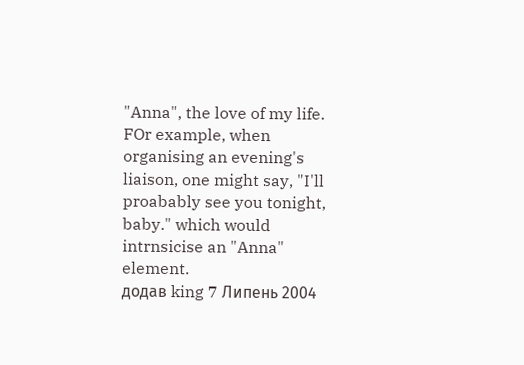"Anna", the love of my life.
FOr example, when organising an evening's liaison, one might say, "I'll proabably see you tonight, baby." which would intrnsicise an "Anna" element.
додав king 7 Липень 2004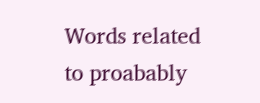Words related to proabably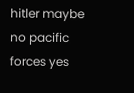hitler maybe no pacific forces yes